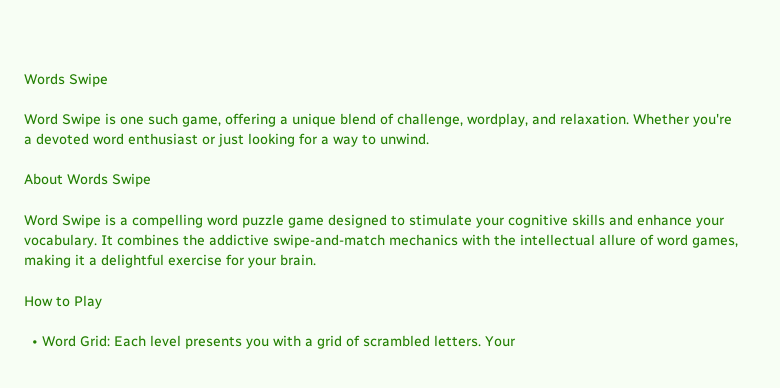Words Swipe

Word Swipe is one such game, offering a unique blend of challenge, wordplay, and relaxation. Whether you're a devoted word enthusiast or just looking for a way to unwind.

About Words Swipe

Word Swipe is a compelling word puzzle game designed to stimulate your cognitive skills and enhance your vocabulary. It combines the addictive swipe-and-match mechanics with the intellectual allure of word games, making it a delightful exercise for your brain.

How to Play

  • Word Grid: Each level presents you with a grid of scrambled letters. Your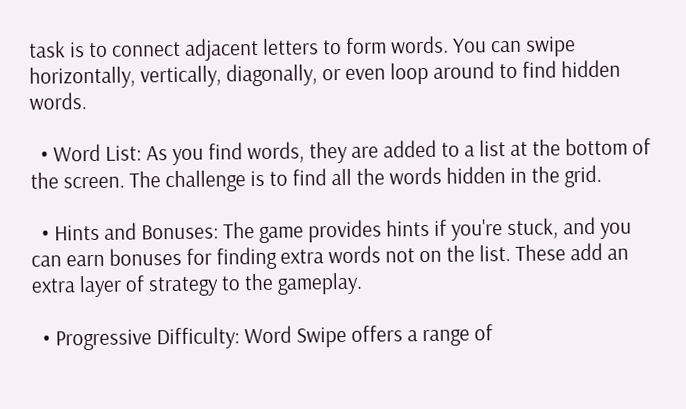task is to connect adjacent letters to form words. You can swipe horizontally, vertically, diagonally, or even loop around to find hidden words.

  • Word List: As you find words, they are added to a list at the bottom of the screen. The challenge is to find all the words hidden in the grid.

  • Hints and Bonuses: The game provides hints if you're stuck, and you can earn bonuses for finding extra words not on the list. These add an extra layer of strategy to the gameplay.

  • Progressive Difficulty: Word Swipe offers a range of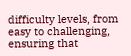difficulty levels, from easy to challenging, ensuring that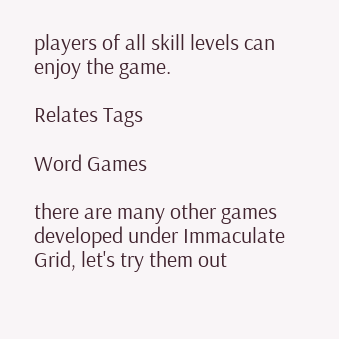players of all skill levels can enjoy the game.

Relates Tags

Word Games

there are many other games developed under Immaculate Grid, let's try them out